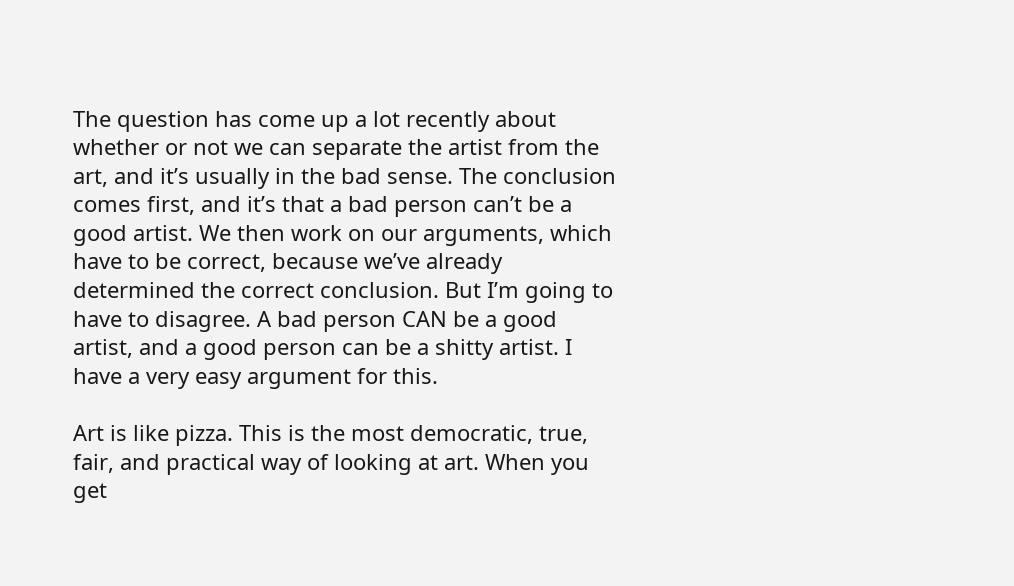The question has come up a lot recently about whether or not we can separate the artist from the art, and it’s usually in the bad sense. The conclusion comes first, and it’s that a bad person can’t be a good artist. We then work on our arguments, which have to be correct, because we’ve already determined the correct conclusion. But I’m going to have to disagree. A bad person CAN be a good artist, and a good person can be a shitty artist. I have a very easy argument for this.

Art is like pizza. This is the most democratic, true, fair, and practical way of looking at art. When you get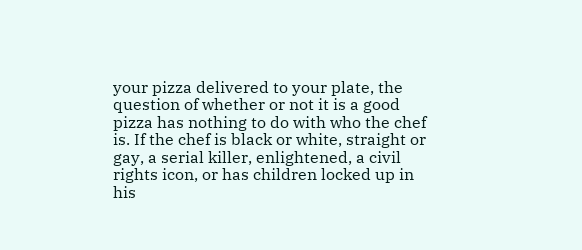your pizza delivered to your plate, the question of whether or not it is a good pizza has nothing to do with who the chef is. If the chef is black or white, straight or gay, a serial killer, enlightened, a civil rights icon, or has children locked up in his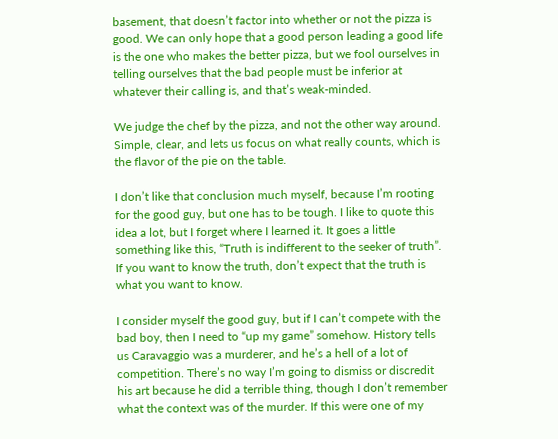basement, that doesn’t factor into whether or not the pizza is good. We can only hope that a good person leading a good life is the one who makes the better pizza, but we fool ourselves in telling ourselves that the bad people must be inferior at whatever their calling is, and that’s weak-minded.

We judge the chef by the pizza, and not the other way around. Simple, clear, and lets us focus on what really counts, which is the flavor of the pie on the table.

I don’t like that conclusion much myself, because I’m rooting for the good guy, but one has to be tough. I like to quote this idea a lot, but I forget where I learned it. It goes a little something like this, “Truth is indifferent to the seeker of truth”. If you want to know the truth, don’t expect that the truth is what you want to know.

I consider myself the good guy, but if I can’t compete with the bad boy, then I need to “up my game” somehow. History tells us Caravaggio was a murderer, and he’s a hell of a lot of competition. There’s no way I’m going to dismiss or discredit his art because he did a terrible thing, though I don’t remember what the context was of the murder. If this were one of my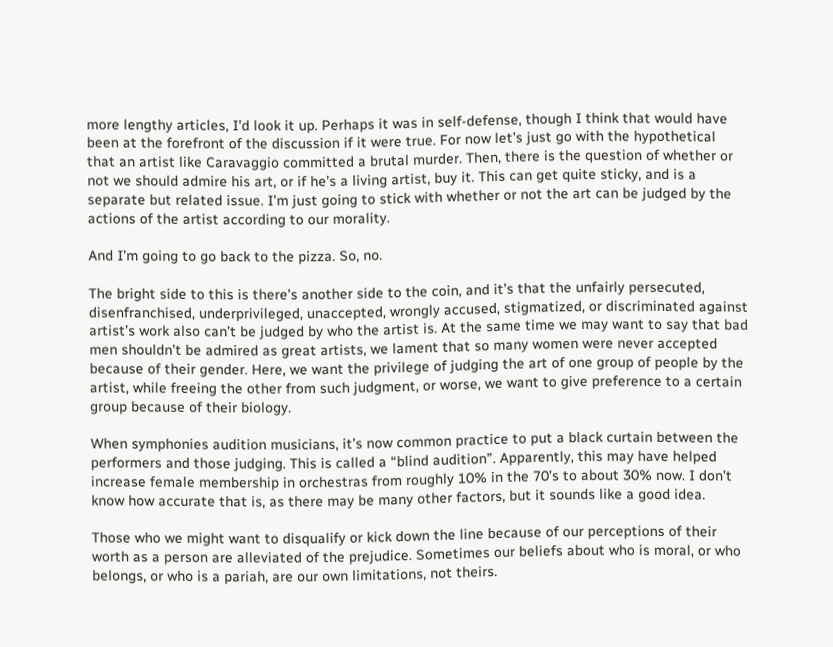more lengthy articles, I’d look it up. Perhaps it was in self-defense, though I think that would have been at the forefront of the discussion if it were true. For now let’s just go with the hypothetical that an artist like Caravaggio committed a brutal murder. Then, there is the question of whether or not we should admire his art, or if he’s a living artist, buy it. This can get quite sticky, and is a separate but related issue. I’m just going to stick with whether or not the art can be judged by the actions of the artist according to our morality.

And I’m going to go back to the pizza. So, no.

The bright side to this is there’s another side to the coin, and it’s that the unfairly persecuted, disenfranchised, underprivileged, unaccepted, wrongly accused, stigmatized, or discriminated against artist’s work also can’t be judged by who the artist is. At the same time we may want to say that bad men shouldn’t be admired as great artists, we lament that so many women were never accepted because of their gender. Here, we want the privilege of judging the art of one group of people by the artist, while freeing the other from such judgment, or worse, we want to give preference to a certain group because of their biology.

When symphonies audition musicians, it’s now common practice to put a black curtain between the performers and those judging. This is called a “blind audition”. Apparently, this may have helped increase female membership in orchestras from roughly 10% in the 70’s to about 30% now. I don’t know how accurate that is, as there may be many other factors, but it sounds like a good idea.

Those who we might want to disqualify or kick down the line because of our perceptions of their worth as a person are alleviated of the prejudice. Sometimes our beliefs about who is moral, or who belongs, or who is a pariah, are our own limitations, not theirs.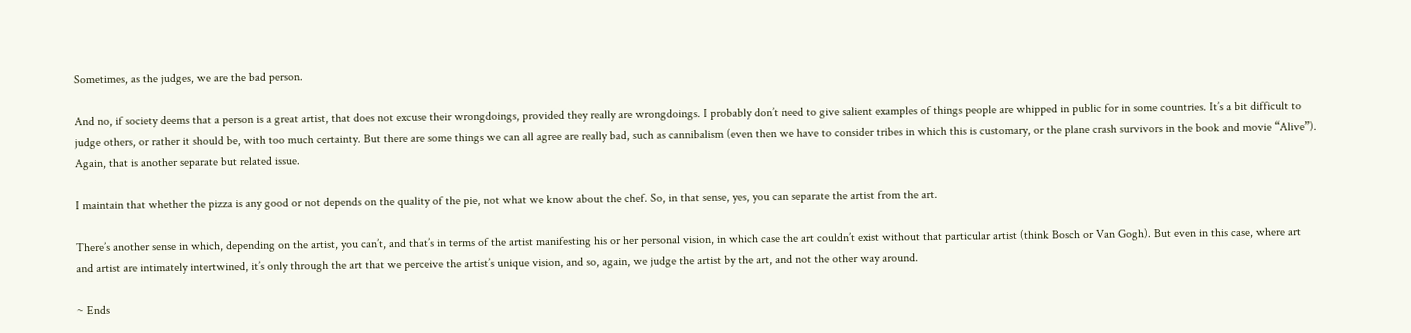Sometimes, as the judges, we are the bad person.

And no, if society deems that a person is a great artist, that does not excuse their wrongdoings, provided they really are wrongdoings. I probably don’t need to give salient examples of things people are whipped in public for in some countries. It’s a bit difficult to judge others, or rather it should be, with too much certainty. But there are some things we can all agree are really bad, such as cannibalism (even then we have to consider tribes in which this is customary, or the plane crash survivors in the book and movie “Alive”). Again, that is another separate but related issue.

I maintain that whether the pizza is any good or not depends on the quality of the pie, not what we know about the chef. So, in that sense, yes, you can separate the artist from the art.

There’s another sense in which, depending on the artist, you can’t, and that’s in terms of the artist manifesting his or her personal vision, in which case the art couldn’t exist without that particular artist (think Bosch or Van Gogh). But even in this case, where art and artist are intimately intertwined, it’s only through the art that we perceive the artist’s unique vision, and so, again, we judge the artist by the art, and not the other way around.

~ Ends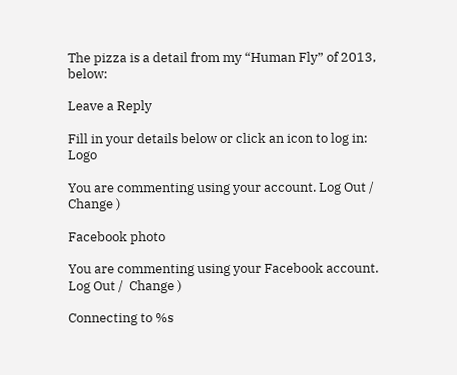The pizza is a detail from my “Human Fly” of 2013, below:

Leave a Reply

Fill in your details below or click an icon to log in: Logo

You are commenting using your account. Log Out /  Change )

Facebook photo

You are commenting using your Facebook account. Log Out /  Change )

Connecting to %s